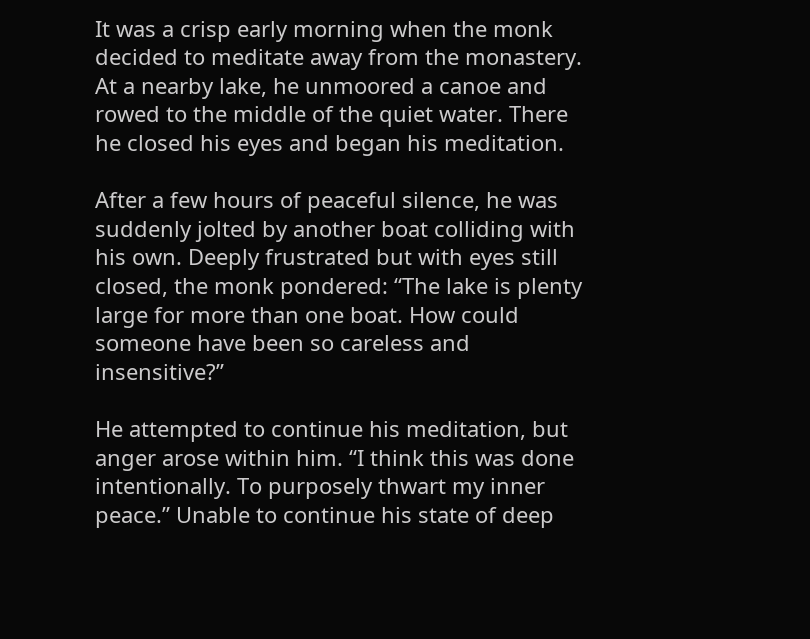It was a crisp early morning when the monk decided to meditate away from the monastery. At a nearby lake, he unmoored a canoe and rowed to the middle of the quiet water. There he closed his eyes and began his meditation.

After a few hours of peaceful silence, he was suddenly jolted by another boat colliding with his own. Deeply frustrated but with eyes still closed, the monk pondered: “The lake is plenty large for more than one boat. How could someone have been so careless and insensitive?”

He attempted to continue his meditation, but anger arose within him. “I think this was done intentionally. To purposely thwart my inner peace.” Unable to continue his state of deep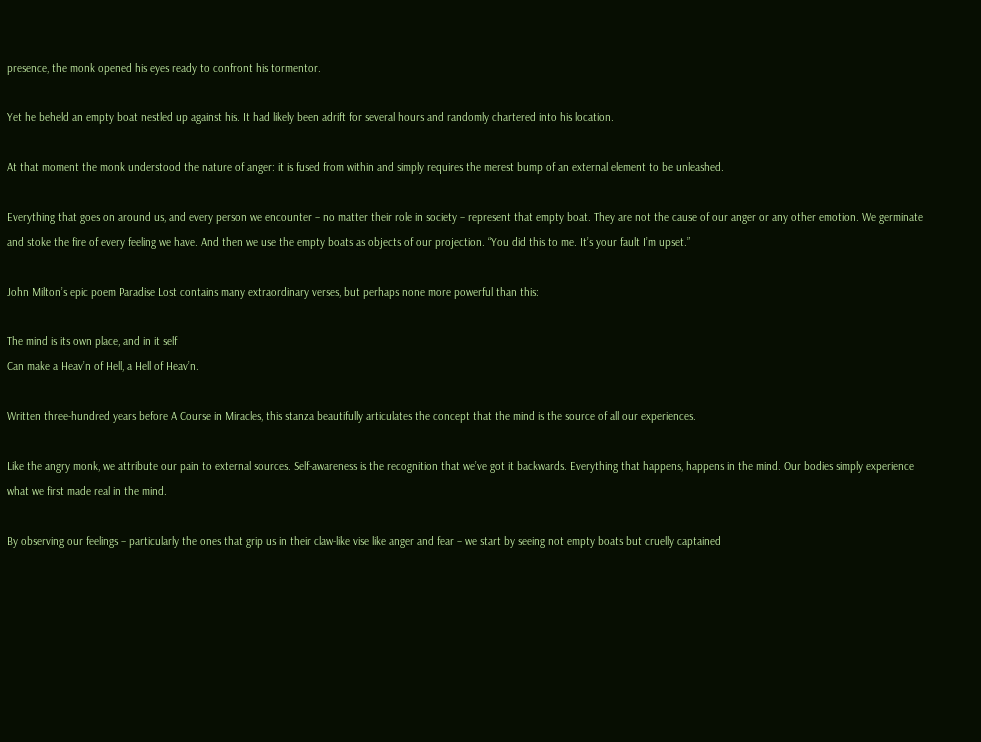presence, the monk opened his eyes ready to confront his tormentor.

Yet he beheld an empty boat nestled up against his. It had likely been adrift for several hours and randomly chartered into his location.

At that moment the monk understood the nature of anger: it is fused from within and simply requires the merest bump of an external element to be unleashed.

Everything that goes on around us, and every person we encounter – no matter their role in society – represent that empty boat. They are not the cause of our anger or any other emotion. We germinate and stoke the fire of every feeling we have. And then we use the empty boats as objects of our projection. “You did this to me. It’s your fault I’m upset.”

John Milton’s epic poem Paradise Lost contains many extraordinary verses, but perhaps none more powerful than this:

The mind is its own place, and in it self
Can make a Heav’n of Hell, a Hell of Heav’n.

Written three-hundred years before A Course in Miracles, this stanza beautifully articulates the concept that the mind is the source of all our experiences.

Like the angry monk, we attribute our pain to external sources. Self-awareness is the recognition that we’ve got it backwards. Everything that happens, happens in the mind. Our bodies simply experience what we first made real in the mind.

By observing our feelings – particularly the ones that grip us in their claw-like vise like anger and fear – we start by seeing not empty boats but cruelly captained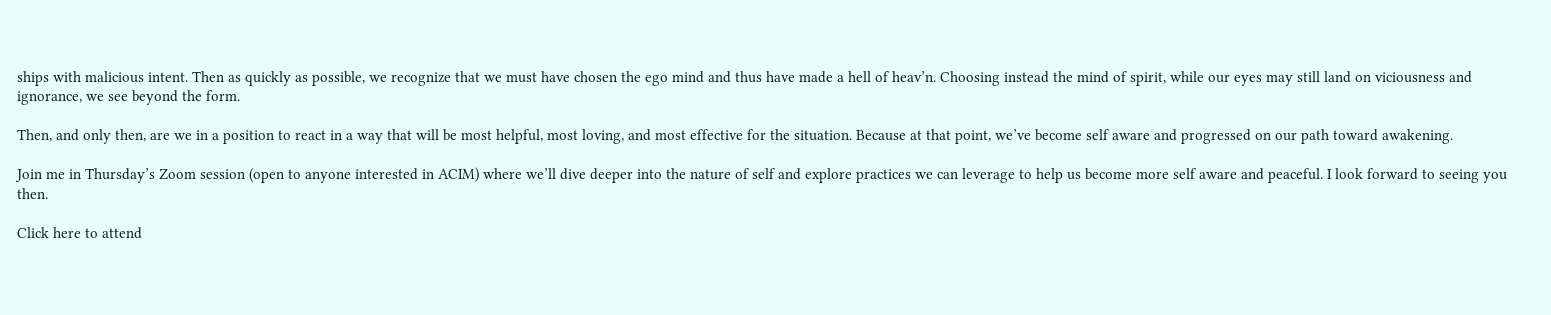ships with malicious intent. Then as quickly as possible, we recognize that we must have chosen the ego mind and thus have made a hell of heav’n. Choosing instead the mind of spirit, while our eyes may still land on viciousness and ignorance, we see beyond the form.

Then, and only then, are we in a position to react in a way that will be most helpful, most loving, and most effective for the situation. Because at that point, we’ve become self aware and progressed on our path toward awakening.

Join me in Thursday’s Zoom session (open to anyone interested in ACIM) where we’ll dive deeper into the nature of self and explore practices we can leverage to help us become more self aware and peaceful. I look forward to seeing you then.

Click here to attend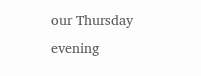our Thursday evening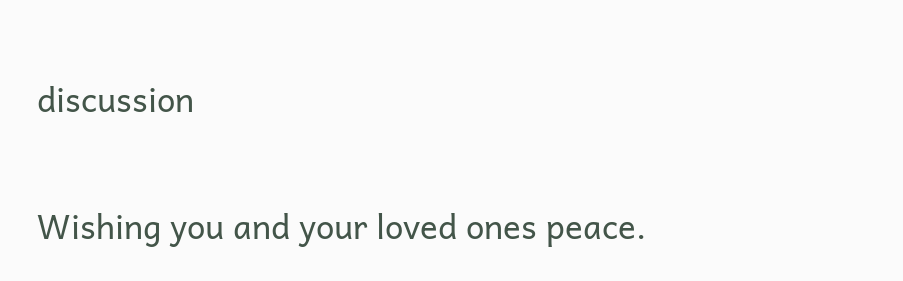discussion

Wishing you and your loved ones peace.